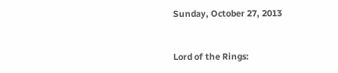Sunday, October 27, 2013


Lord of the Rings: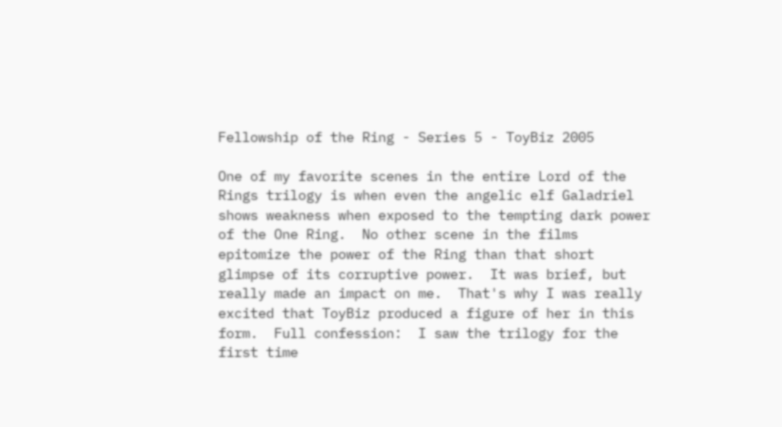Fellowship of the Ring - Series 5 - ToyBiz 2005

One of my favorite scenes in the entire Lord of the Rings trilogy is when even the angelic elf Galadriel shows weakness when exposed to the tempting dark power of the One Ring.  No other scene in the films epitomize the power of the Ring than that short glimpse of its corruptive power.  It was brief, but really made an impact on me.  That's why I was really excited that ToyBiz produced a figure of her in this form.  Full confession:  I saw the trilogy for the first time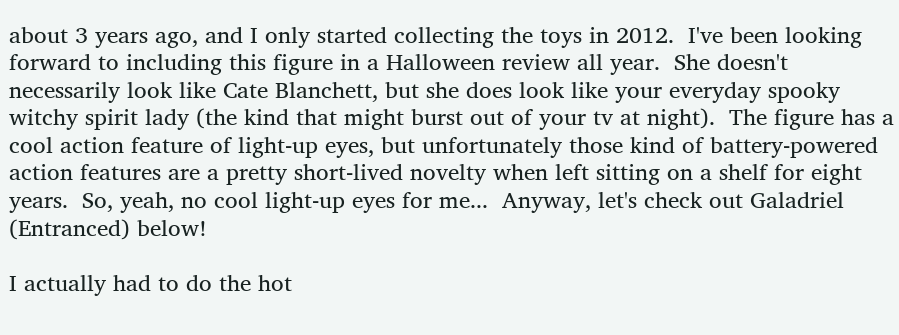about 3 years ago, and I only started collecting the toys in 2012.  I've been looking forward to including this figure in a Halloween review all year.  She doesn't necessarily look like Cate Blanchett, but she does look like your everyday spooky witchy spirit lady (the kind that might burst out of your tv at night).  The figure has a cool action feature of light-up eyes, but unfortunately those kind of battery-powered action features are a pretty short-lived novelty when left sitting on a shelf for eight years.  So, yeah, no cool light-up eyes for me...  Anyway, let's check out Galadriel (Entranced) below!

I actually had to do the hot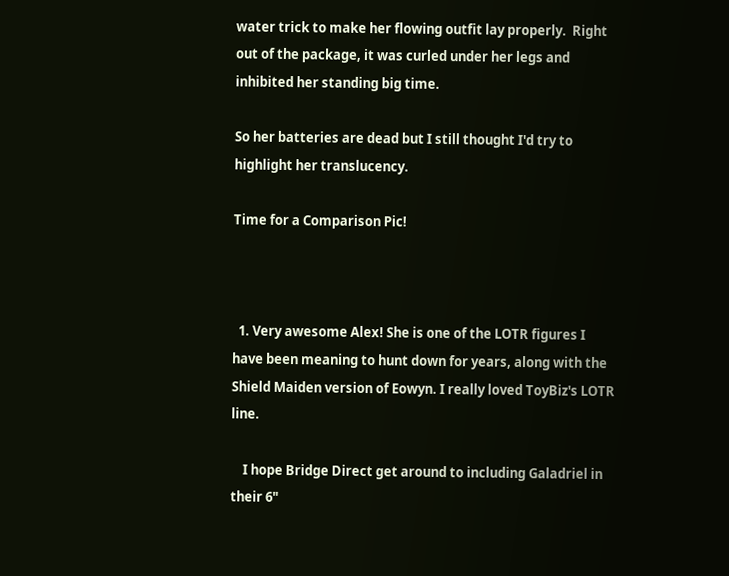water trick to make her flowing outfit lay properly.  Right out of the package, it was curled under her legs and inhibited her standing big time.

So her batteries are dead but I still thought I'd try to highlight her translucency.

Time for a Comparison Pic!



  1. Very awesome Alex! She is one of the LOTR figures I have been meaning to hunt down for years, along with the Shield Maiden version of Eowyn. I really loved ToyBiz's LOTR line.

    I hope Bridge Direct get around to including Galadriel in their 6"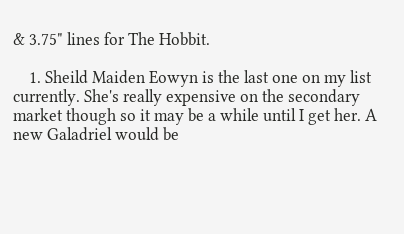& 3.75" lines for The Hobbit.

    1. Sheild Maiden Eowyn is the last one on my list currently. She's really expensive on the secondary market though so it may be a while until I get her. A new Galadriel would be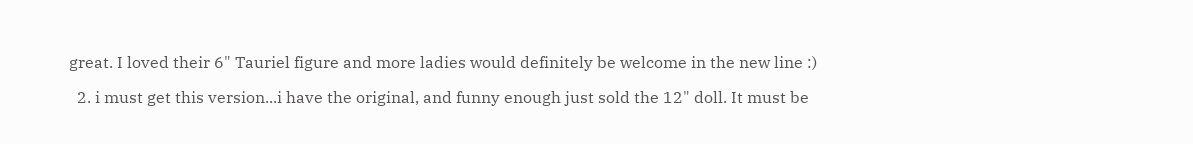great. I loved their 6" Tauriel figure and more ladies would definitely be welcome in the new line :)

  2. i must get this version...i have the original, and funny enough just sold the 12" doll. It must be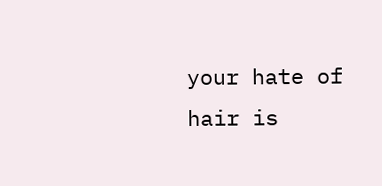your hate of hair is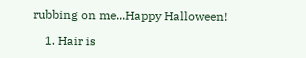rubbing on me...Happy Halloween!

    1. Hair is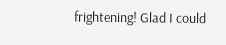frightening! Glad I could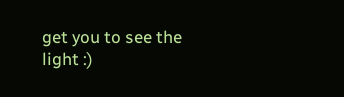get you to see the light :)